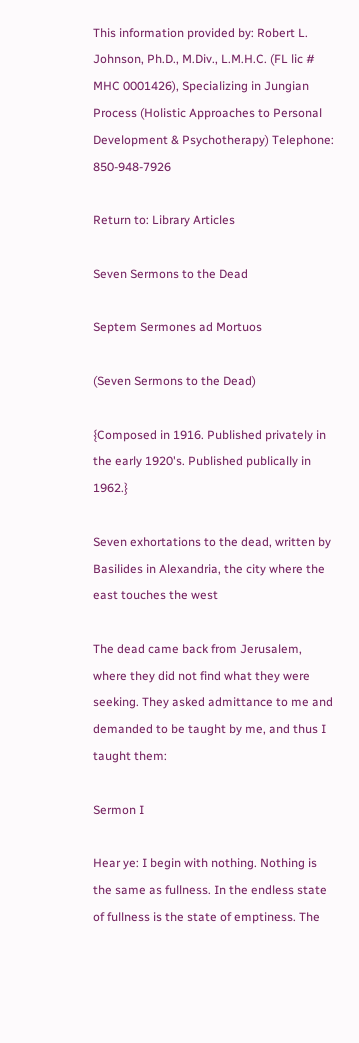This information provided by: Robert L. Johnson, Ph.D., M.Div., L.M.H.C. (FL lic # MHC 0001426), Specializing in Jungian Process (Holistic Approaches to Personal Development & Psychotherapy) Telephone: 850-948-7926

Return to: Library Articles

Seven Sermons to the Dead

Septem Sermones ad Mortuos

(Seven Sermons to the Dead)

{Composed in 1916. Published privately in the early 1920's. Published publically in 1962.}

Seven exhortations to the dead, written by Basilides in Alexandria, the city where the east touches the west

The dead came back from Jerusalem, where they did not find what they were seeking. They asked admittance to me and demanded to be taught by me, and thus I taught them:

Sermon I

Hear ye: I begin with nothing. Nothing is the same as fullness. In the endless state of fullness is the state of emptiness. The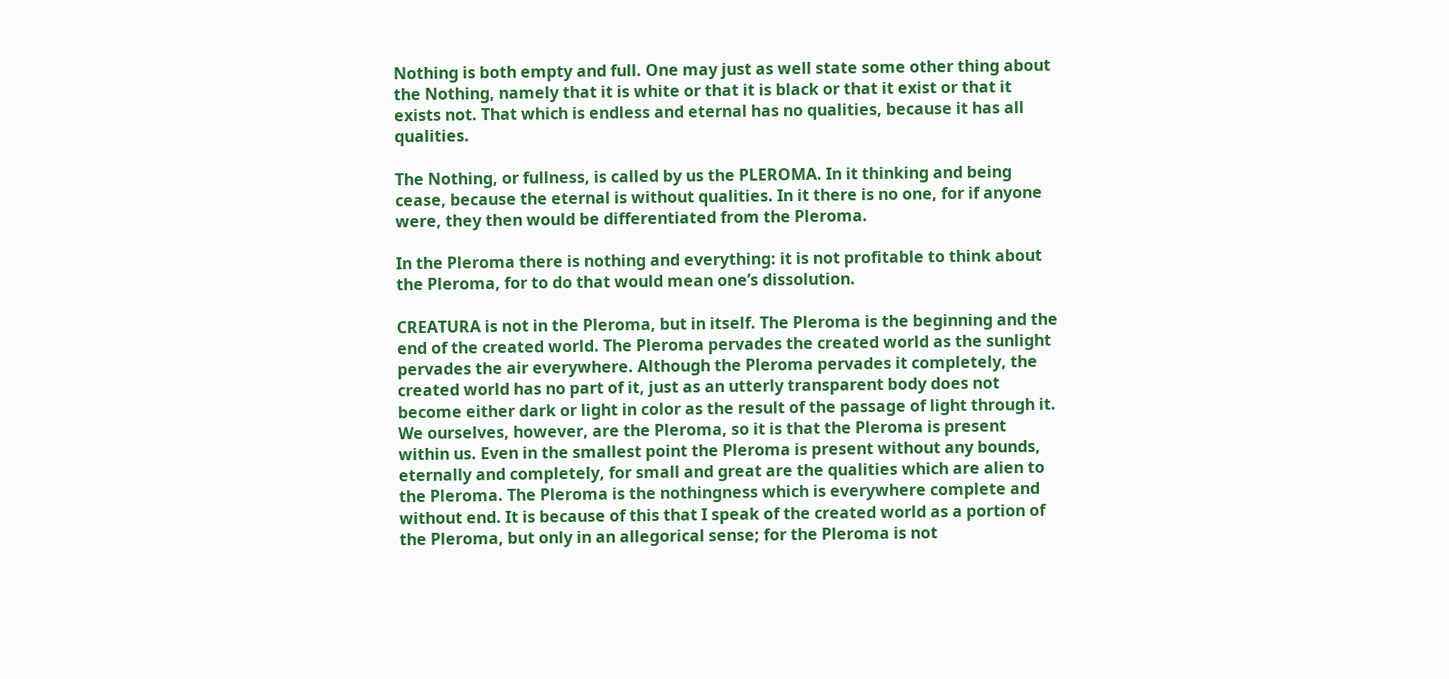Nothing is both empty and full. One may just as well state some other thing about the Nothing, namely that it is white or that it is black or that it exist or that it exists not. That which is endless and eternal has no qualities, because it has all qualities.

The Nothing, or fullness, is called by us the PLEROMA. In it thinking and being cease, because the eternal is without qualities. In it there is no one, for if anyone were, they then would be differentiated from the Pleroma.

In the Pleroma there is nothing and everything: it is not profitable to think about the Pleroma, for to do that would mean one’s dissolution.

CREATURA is not in the Pleroma, but in itself. The Pleroma is the beginning and the end of the created world. The Pleroma pervades the created world as the sunlight pervades the air everywhere. Although the Pleroma pervades it completely, the created world has no part of it, just as an utterly transparent body does not become either dark or light in color as the result of the passage of light through it. We ourselves, however, are the Pleroma, so it is that the Pleroma is present within us. Even in the smallest point the Pleroma is present without any bounds, eternally and completely, for small and great are the qualities which are alien to the Pleroma. The Pleroma is the nothingness which is everywhere complete and without end. It is because of this that I speak of the created world as a portion of the Pleroma, but only in an allegorical sense; for the Pleroma is not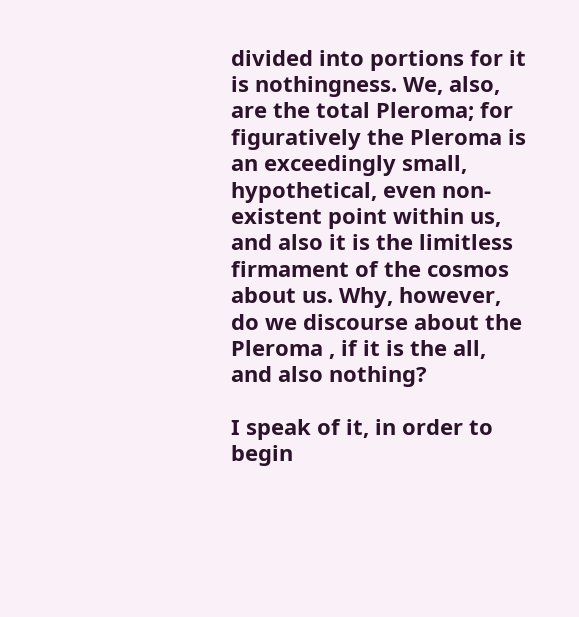divided into portions for it is nothingness. We, also, are the total Pleroma; for figuratively the Pleroma is an exceedingly small, hypothetical, even non-existent point within us, and also it is the limitless firmament of the cosmos about us. Why, however, do we discourse about the Pleroma , if it is the all, and also nothing?

I speak of it, in order to begin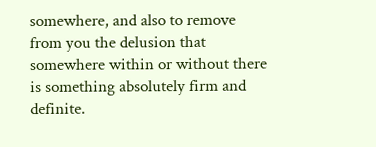somewhere, and also to remove from you the delusion that somewhere within or without there is something absolutely firm and definite.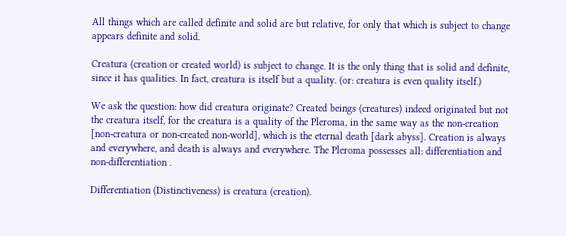All things which are called definite and solid are but relative, for only that which is subject to change appears definite and solid.

Creatura (creation or created world) is subject to change. It is the only thing that is solid and definite, since it has qualities. In fact, creatura is itself but a quality. (or: creatura is even quality itself.)

We ask the question: how did creatura originate? Created beings (creatures) indeed originated but not the creatura itself, for the creatura is a quality of the Pleroma, in the same way as the non-creation [non-creatura or non-created non-world], which is the eternal death [dark abyss]. Creation is always and everywhere, and death is always and everywhere. The Pleroma possesses all: differentiation and non-differentiation .

Differentiation (Distinctiveness) is creatura (creation).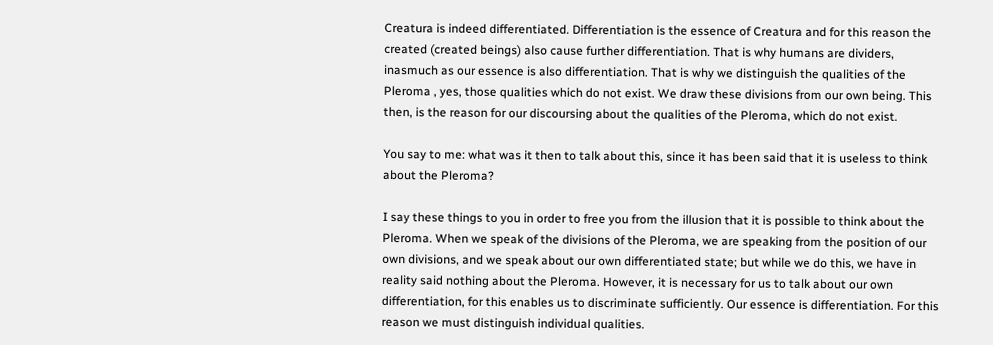Creatura is indeed differentiated. Differentiation is the essence of Creatura and for this reason the created (created beings) also cause further differentiation. That is why humans are dividers, inasmuch as our essence is also differentiation. That is why we distinguish the qualities of the Pleroma , yes, those qualities which do not exist. We draw these divisions from our own being. This then, is the reason for our discoursing about the qualities of the Pleroma, which do not exist.

You say to me: what was it then to talk about this, since it has been said that it is useless to think about the Pleroma?

I say these things to you in order to free you from the illusion that it is possible to think about the Pleroma. When we speak of the divisions of the Pleroma, we are speaking from the position of our own divisions, and we speak about our own differentiated state; but while we do this, we have in reality said nothing about the Pleroma. However, it is necessary for us to talk about our own differentiation, for this enables us to discriminate sufficiently. Our essence is differentiation. For this reason we must distinguish individual qualities.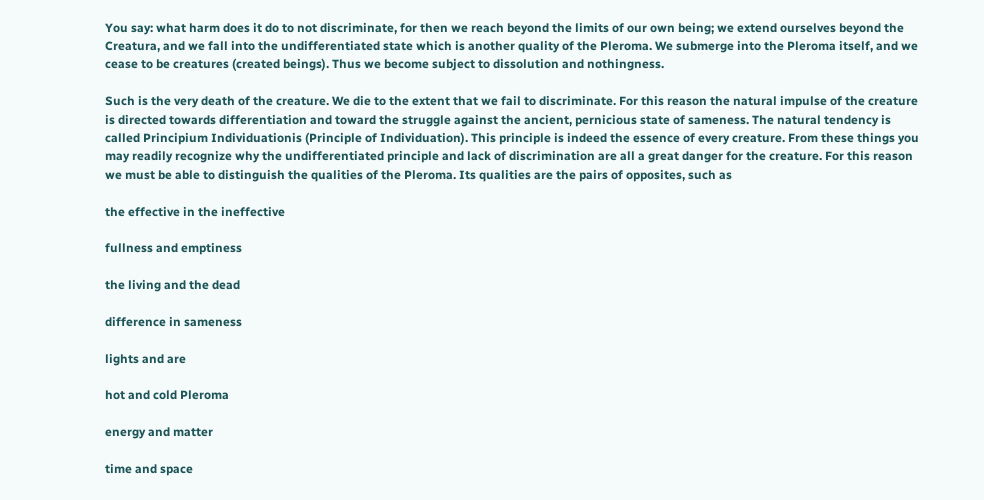You say: what harm does it do to not discriminate, for then we reach beyond the limits of our own being; we extend ourselves beyond the Creatura, and we fall into the undifferentiated state which is another quality of the Pleroma. We submerge into the Pleroma itself, and we cease to be creatures (created beings). Thus we become subject to dissolution and nothingness.

Such is the very death of the creature. We die to the extent that we fail to discriminate. For this reason the natural impulse of the creature is directed towards differentiation and toward the struggle against the ancient, pernicious state of sameness. The natural tendency is called Principium Individuationis (Principle of Individuation). This principle is indeed the essence of every creature. From these things you may readily recognize why the undifferentiated principle and lack of discrimination are all a great danger for the creature. For this reason we must be able to distinguish the qualities of the Pleroma. Its qualities are the pairs of opposites, such as

the effective in the ineffective

fullness and emptiness

the living and the dead

difference in sameness

lights and are

hot and cold Pleroma

energy and matter

time and space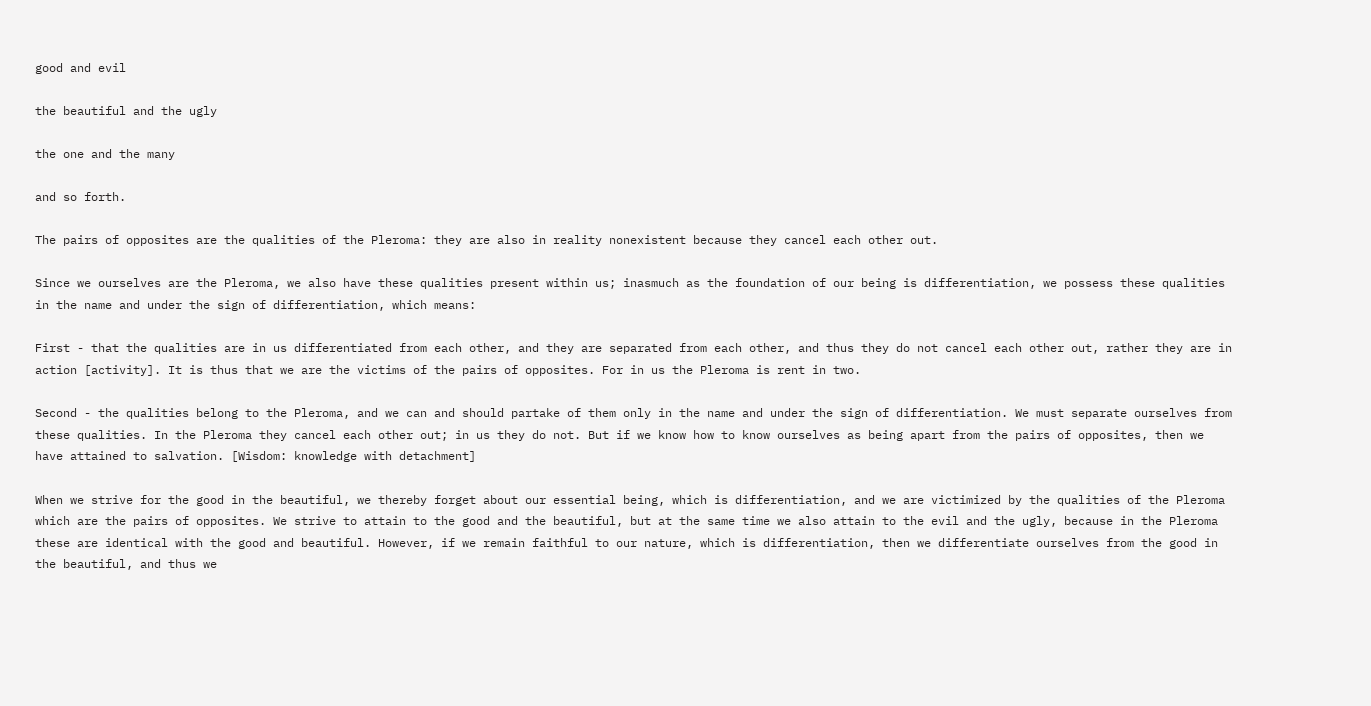good and evil

the beautiful and the ugly

the one and the many

and so forth.

The pairs of opposites are the qualities of the Pleroma: they are also in reality nonexistent because they cancel each other out.

Since we ourselves are the Pleroma, we also have these qualities present within us; inasmuch as the foundation of our being is differentiation, we possess these qualities in the name and under the sign of differentiation, which means:

First - that the qualities are in us differentiated from each other, and they are separated from each other, and thus they do not cancel each other out, rather they are in action [activity]. It is thus that we are the victims of the pairs of opposites. For in us the Pleroma is rent in two.

Second - the qualities belong to the Pleroma, and we can and should partake of them only in the name and under the sign of differentiation. We must separate ourselves from these qualities. In the Pleroma they cancel each other out; in us they do not. But if we know how to know ourselves as being apart from the pairs of opposites, then we have attained to salvation. [Wisdom: knowledge with detachment]

When we strive for the good in the beautiful, we thereby forget about our essential being, which is differentiation, and we are victimized by the qualities of the Pleroma which are the pairs of opposites. We strive to attain to the good and the beautiful, but at the same time we also attain to the evil and the ugly, because in the Pleroma these are identical with the good and beautiful. However, if we remain faithful to our nature, which is differentiation, then we differentiate ourselves from the good in the beautiful, and thus we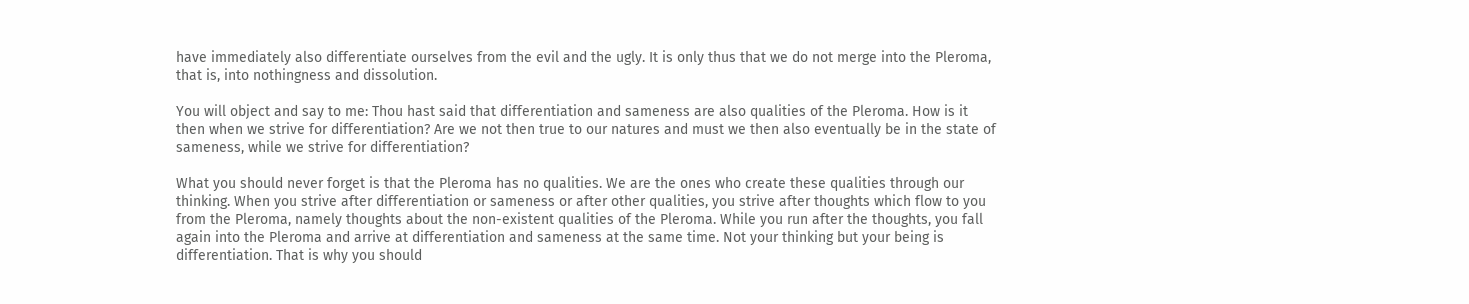have immediately also differentiate ourselves from the evil and the ugly. It is only thus that we do not merge into the Pleroma, that is, into nothingness and dissolution.

You will object and say to me: Thou hast said that differentiation and sameness are also qualities of the Pleroma. How is it then when we strive for differentiation? Are we not then true to our natures and must we then also eventually be in the state of sameness, while we strive for differentiation?

What you should never forget is that the Pleroma has no qualities. We are the ones who create these qualities through our thinking. When you strive after differentiation or sameness or after other qualities, you strive after thoughts which flow to you from the Pleroma, namely thoughts about the non-existent qualities of the Pleroma. While you run after the thoughts, you fall again into the Pleroma and arrive at differentiation and sameness at the same time. Not your thinking but your being is differentiation. That is why you should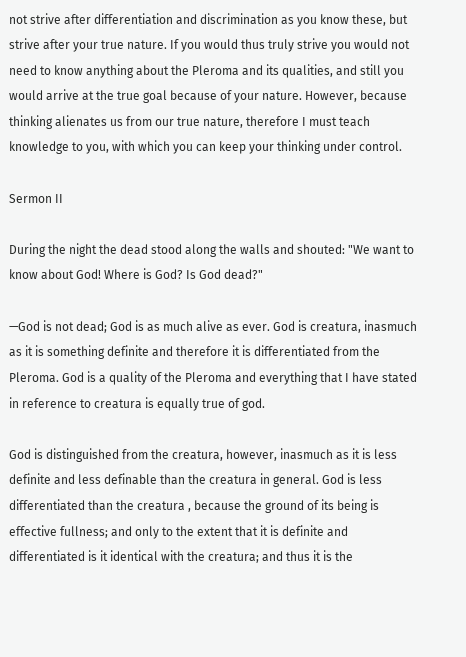not strive after differentiation and discrimination as you know these, but strive after your true nature. If you would thus truly strive you would not need to know anything about the Pleroma and its qualities, and still you would arrive at the true goal because of your nature. However, because thinking alienates us from our true nature, therefore I must teach knowledge to you, with which you can keep your thinking under control.

Sermon II

During the night the dead stood along the walls and shouted: "We want to know about God! Where is God? Is God dead?"

—God is not dead; God is as much alive as ever. God is creatura, inasmuch as it is something definite and therefore it is differentiated from the Pleroma. God is a quality of the Pleroma and everything that I have stated in reference to creatura is equally true of god.

God is distinguished from the creatura, however, inasmuch as it is less definite and less definable than the creatura in general. God is less differentiated than the creatura , because the ground of its being is effective fullness; and only to the extent that it is definite and differentiated is it identical with the creatura; and thus it is the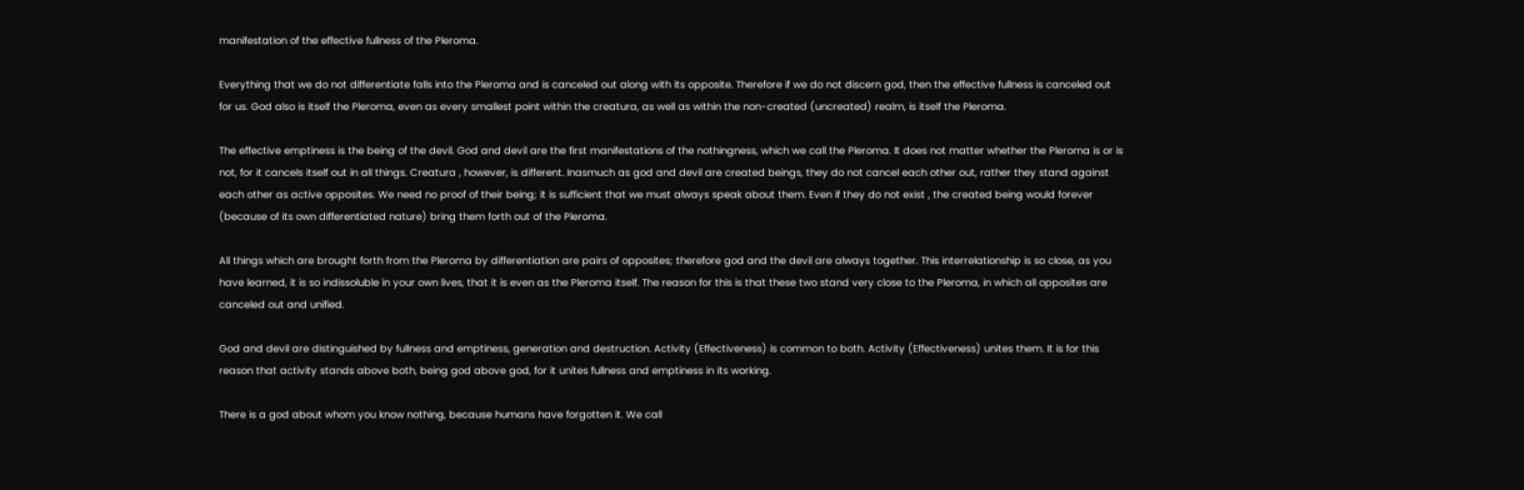manifestation of the effective fullness of the Pleroma.

Everything that we do not differentiate falls into the Pleroma and is canceled out along with its opposite. Therefore if we do not discern god, then the effective fullness is canceled out for us. God also is itself the Pleroma, even as every smallest point within the creatura, as well as within the non-created (uncreated) realm, is itself the Pleroma.

The effective emptiness is the being of the devil. God and devil are the first manifestations of the nothingness, which we call the Pleroma. It does not matter whether the Pleroma is or is not, for it cancels itself out in all things. Creatura , however, is different. Inasmuch as god and devil are created beings, they do not cancel each other out, rather they stand against each other as active opposites. We need no proof of their being; it is sufficient that we must always speak about them. Even if they do not exist , the created being would forever (because of its own differentiated nature) bring them forth out of the Pleroma.

All things which are brought forth from the Pleroma by differentiation are pairs of opposites; therefore god and the devil are always together. This interrelationship is so close, as you have learned, it is so indissoluble in your own lives, that it is even as the Pleroma itself. The reason for this is that these two stand very close to the Pleroma, in which all opposites are canceled out and unified.

God and devil are distinguished by fullness and emptiness, generation and destruction. Activity (Effectiveness) is common to both. Activity (Effectiveness) unites them. It is for this reason that activity stands above both, being god above god, for it unites fullness and emptiness in its working.

There is a god about whom you know nothing, because humans have forgotten it. We call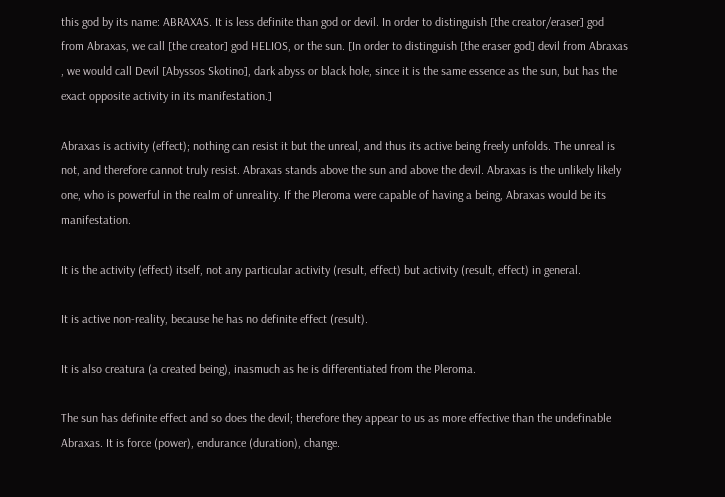this god by its name: ABRAXAS. It is less definite than god or devil. In order to distinguish [the creator/eraser] god from Abraxas, we call [the creator] god HELIOS, or the sun. [In order to distinguish [the eraser god] devil from Abraxas , we would call Devil [Abyssos Skotino], dark abyss or black hole, since it is the same essence as the sun, but has the exact opposite activity in its manifestation.]

Abraxas is activity (effect); nothing can resist it but the unreal, and thus its active being freely unfolds. The unreal is not, and therefore cannot truly resist. Abraxas stands above the sun and above the devil. Abraxas is the unlikely likely one, who is powerful in the realm of unreality. If the Pleroma were capable of having a being, Abraxas would be its manifestation.

It is the activity (effect) itself, not any particular activity (result, effect) but activity (result, effect) in general.

It is active non-reality, because he has no definite effect (result).

It is also creatura (a created being), inasmuch as he is differentiated from the Pleroma.

The sun has definite effect and so does the devil; therefore they appear to us as more effective than the undefinable Abraxas. It is force (power), endurance (duration), change.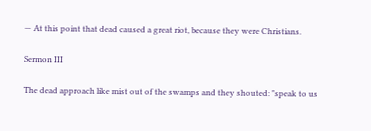— At this point that dead caused a great riot, because they were Christians.

Sermon III

The dead approach like mist out of the swamps and they shouted: "speak to us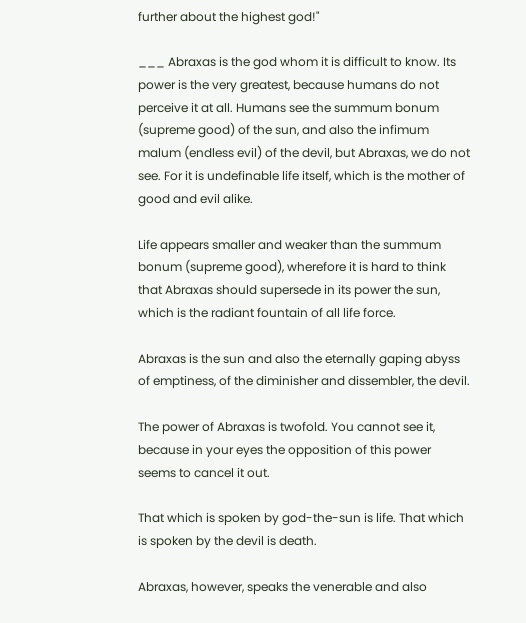further about the highest god!"

___ Abraxas is the god whom it is difficult to know. Its power is the very greatest, because humans do not perceive it at all. Humans see the summum bonum (supreme good) of the sun, and also the infimum malum (endless evil) of the devil, but Abraxas, we do not see. For it is undefinable life itself, which is the mother of good and evil alike.

Life appears smaller and weaker than the summum bonum (supreme good), wherefore it is hard to think that Abraxas should supersede in its power the sun, which is the radiant fountain of all life force.

Abraxas is the sun and also the eternally gaping abyss of emptiness, of the diminisher and dissembler, the devil.

The power of Abraxas is twofold. You cannot see it, because in your eyes the opposition of this power seems to cancel it out.

That which is spoken by god-the-sun is life. That which is spoken by the devil is death.

Abraxas, however, speaks the venerable and also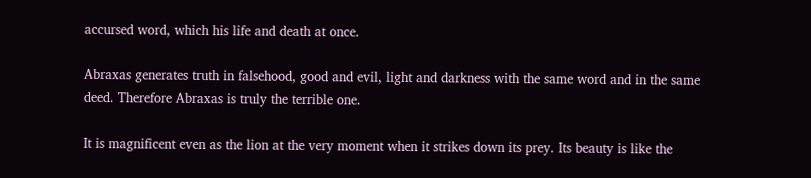accursed word, which his life and death at once.

Abraxas generates truth in falsehood, good and evil, light and darkness with the same word and in the same deed. Therefore Abraxas is truly the terrible one.

It is magnificent even as the lion at the very moment when it strikes down its prey. Its beauty is like the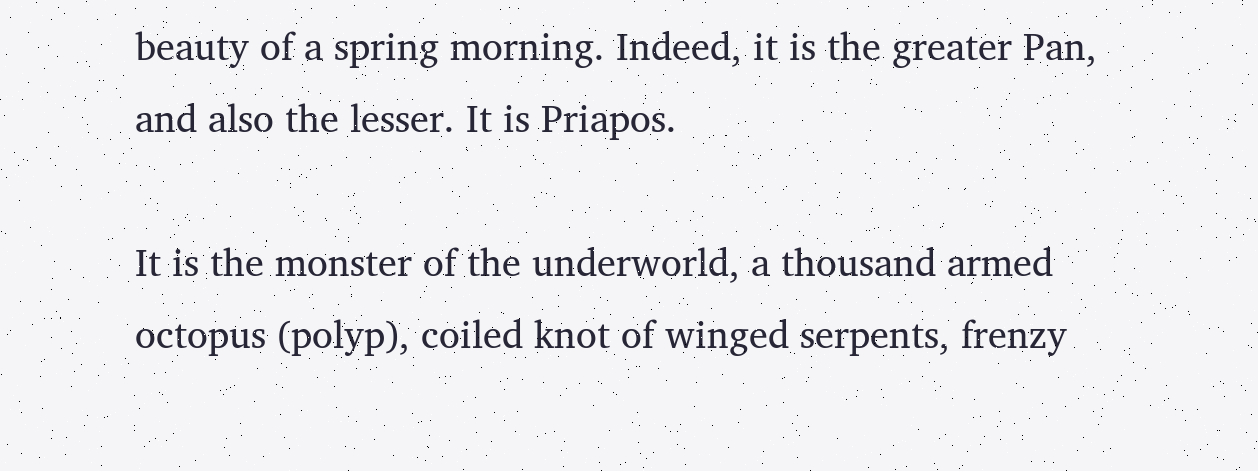beauty of a spring morning. Indeed, it is the greater Pan, and also the lesser. It is Priapos.

It is the monster of the underworld, a thousand armed octopus (polyp), coiled knot of winged serpents, frenzy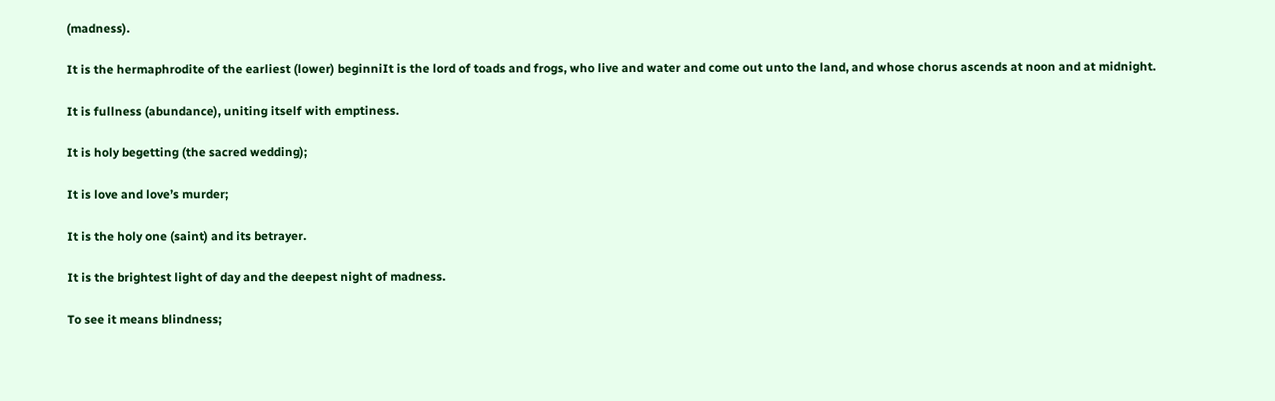(madness).

It is the hermaphrodite of the earliest (lower) beginniIt is the lord of toads and frogs, who live and water and come out unto the land, and whose chorus ascends at noon and at midnight.

It is fullness (abundance), uniting itself with emptiness.

It is holy begetting (the sacred wedding);

It is love and love’s murder;

It is the holy one (saint) and its betrayer.

It is the brightest light of day and the deepest night of madness.

To see it means blindness;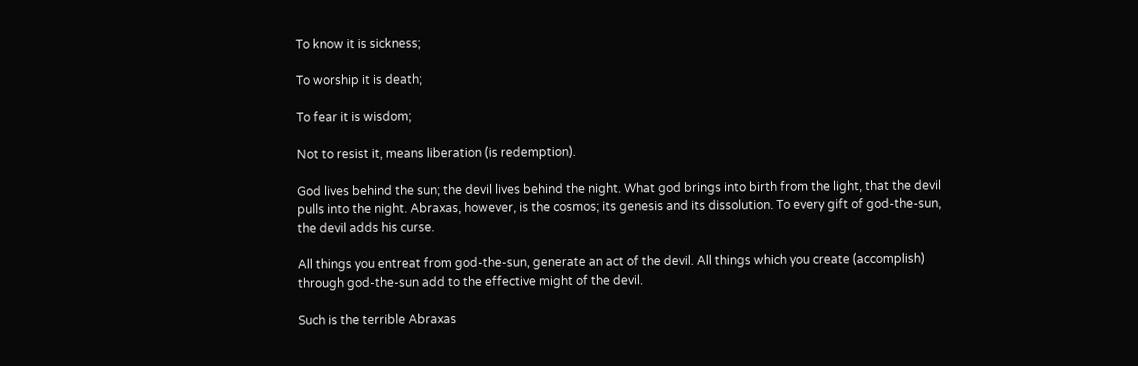To know it is sickness;

To worship it is death;

To fear it is wisdom;

Not to resist it, means liberation (is redemption).

God lives behind the sun; the devil lives behind the night. What god brings into birth from the light, that the devil pulls into the night. Abraxas, however, is the cosmos; its genesis and its dissolution. To every gift of god-the-sun, the devil adds his curse.

All things you entreat from god-the-sun, generate an act of the devil. All things which you create (accomplish) through god-the-sun add to the effective might of the devil.

Such is the terrible Abraxas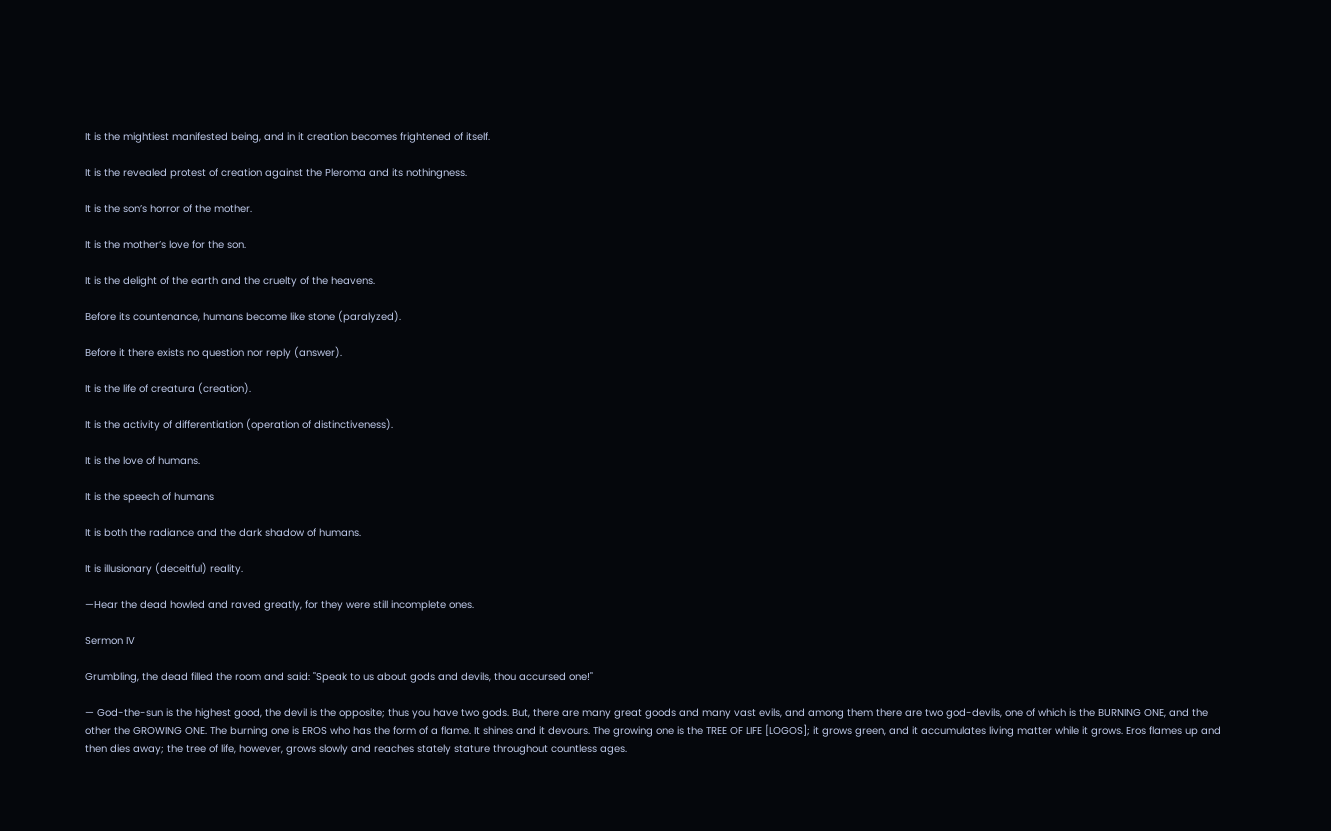It is the mightiest manifested being, and in it creation becomes frightened of itself.

It is the revealed protest of creation against the Pleroma and its nothingness.

It is the son’s horror of the mother.

It is the mother’s love for the son.

It is the delight of the earth and the cruelty of the heavens.

Before its countenance, humans become like stone (paralyzed).

Before it there exists no question nor reply (answer).

It is the life of creatura (creation).

It is the activity of differentiation (operation of distinctiveness).

It is the love of humans.

It is the speech of humans

It is both the radiance and the dark shadow of humans.

It is illusionary (deceitful) reality.

—Hear the dead howled and raved greatly, for they were still incomplete ones.

Sermon IV

Grumbling, the dead filled the room and said: "Speak to us about gods and devils, thou accursed one!"

— God-the-sun is the highest good, the devil is the opposite; thus you have two gods. But, there are many great goods and many vast evils, and among them there are two god-devils, one of which is the BURNING ONE, and the other the GROWING ONE. The burning one is EROS who has the form of a flame. It shines and it devours. The growing one is the TREE OF LIFE [LOGOS]; it grows green, and it accumulates living matter while it grows. Eros flames up and then dies away; the tree of life, however, grows slowly and reaches stately stature throughout countless ages.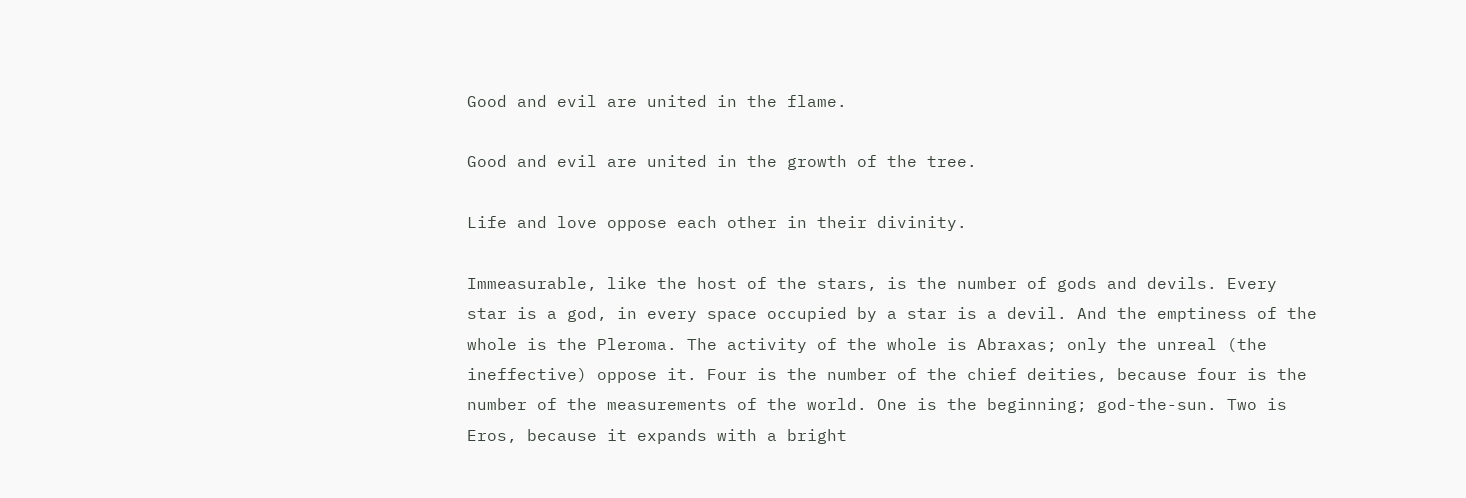Good and evil are united in the flame.

Good and evil are united in the growth of the tree.

Life and love oppose each other in their divinity.

Immeasurable, like the host of the stars, is the number of gods and devils. Every star is a god, in every space occupied by a star is a devil. And the emptiness of the whole is the Pleroma. The activity of the whole is Abraxas; only the unreal (the ineffective) oppose it. Four is the number of the chief deities, because four is the number of the measurements of the world. One is the beginning; god-the-sun. Two is Eros, because it expands with a bright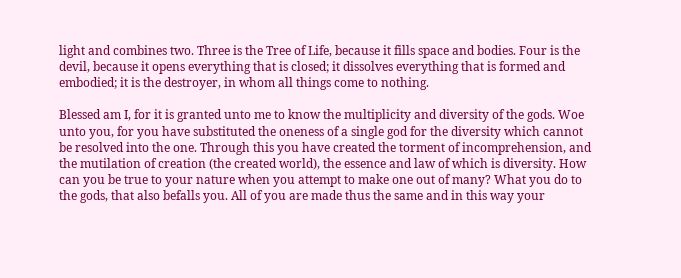light and combines two. Three is the Tree of Life, because it fills space and bodies. Four is the devil, because it opens everything that is closed; it dissolves everything that is formed and embodied; it is the destroyer, in whom all things come to nothing.

Blessed am I, for it is granted unto me to know the multiplicity and diversity of the gods. Woe unto you, for you have substituted the oneness of a single god for the diversity which cannot be resolved into the one. Through this you have created the torment of incomprehension, and the mutilation of creation (the created world), the essence and law of which is diversity. How can you be true to your nature when you attempt to make one out of many? What you do to the gods, that also befalls you. All of you are made thus the same and in this way your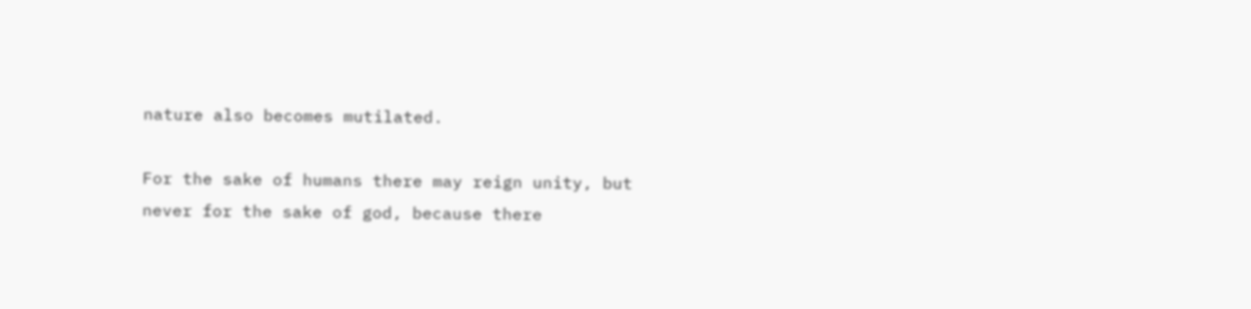nature also becomes mutilated.

For the sake of humans there may reign unity, but never for the sake of god, because there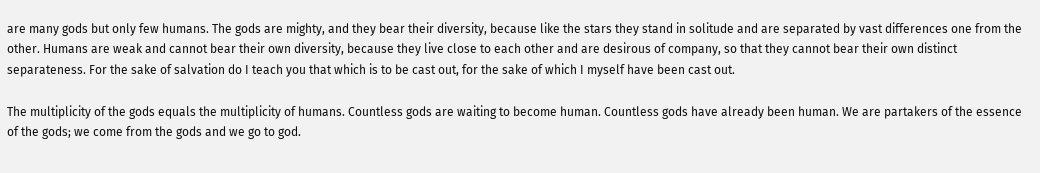are many gods but only few humans. The gods are mighty, and they bear their diversity, because like the stars they stand in solitude and are separated by vast differences one from the other. Humans are weak and cannot bear their own diversity, because they live close to each other and are desirous of company, so that they cannot bear their own distinct separateness. For the sake of salvation do I teach you that which is to be cast out, for the sake of which I myself have been cast out.

The multiplicity of the gods equals the multiplicity of humans. Countless gods are waiting to become human. Countless gods have already been human. We are partakers of the essence of the gods; we come from the gods and we go to god.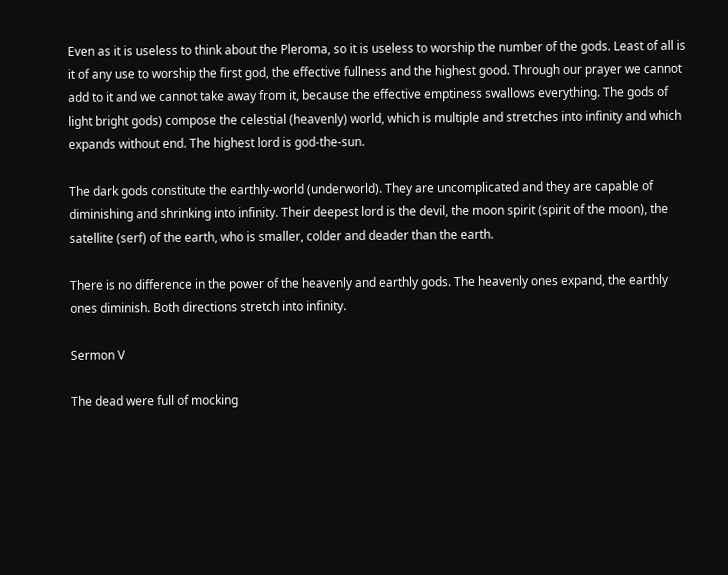Even as it is useless to think about the Pleroma, so it is useless to worship the number of the gods. Least of all is it of any use to worship the first god, the effective fullness and the highest good. Through our prayer we cannot add to it and we cannot take away from it, because the effective emptiness swallows everything. The gods of light bright gods) compose the celestial (heavenly) world, which is multiple and stretches into infinity and which expands without end. The highest lord is god-the-sun.

The dark gods constitute the earthly-world (underworld). They are uncomplicated and they are capable of diminishing and shrinking into infinity. Their deepest lord is the devil, the moon spirit (spirit of the moon), the satellite (serf) of the earth, who is smaller, colder and deader than the earth.

There is no difference in the power of the heavenly and earthly gods. The heavenly ones expand, the earthly ones diminish. Both directions stretch into infinity.

Sermon V

The dead were full of mocking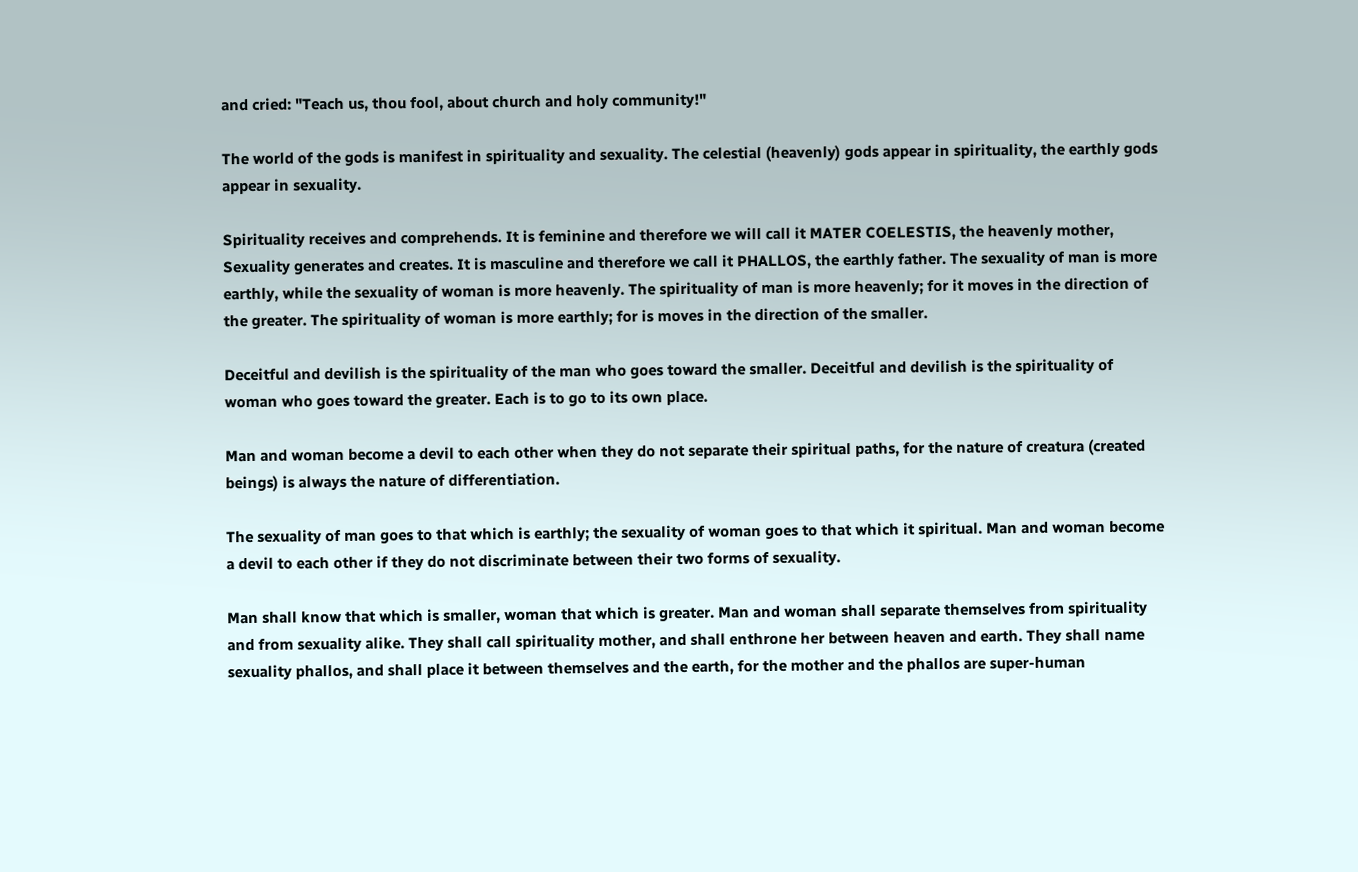and cried: "Teach us, thou fool, about church and holy community!"

The world of the gods is manifest in spirituality and sexuality. The celestial (heavenly) gods appear in spirituality, the earthly gods appear in sexuality.

Spirituality receives and comprehends. It is feminine and therefore we will call it MATER COELESTIS, the heavenly mother, Sexuality generates and creates. It is masculine and therefore we call it PHALLOS, the earthly father. The sexuality of man is more earthly, while the sexuality of woman is more heavenly. The spirituality of man is more heavenly; for it moves in the direction of the greater. The spirituality of woman is more earthly; for is moves in the direction of the smaller.

Deceitful and devilish is the spirituality of the man who goes toward the smaller. Deceitful and devilish is the spirituality of woman who goes toward the greater. Each is to go to its own place.

Man and woman become a devil to each other when they do not separate their spiritual paths, for the nature of creatura (created beings) is always the nature of differentiation.

The sexuality of man goes to that which is earthly; the sexuality of woman goes to that which it spiritual. Man and woman become a devil to each other if they do not discriminate between their two forms of sexuality.

Man shall know that which is smaller, woman that which is greater. Man and woman shall separate themselves from spirituality and from sexuality alike. They shall call spirituality mother, and shall enthrone her between heaven and earth. They shall name sexuality phallos, and shall place it between themselves and the earth, for the mother and the phallos are super-human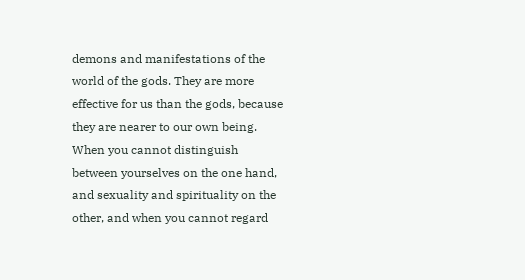demons and manifestations of the world of the gods. They are more effective for us than the gods, because they are nearer to our own being. When you cannot distinguish between yourselves on the one hand, and sexuality and spirituality on the other, and when you cannot regard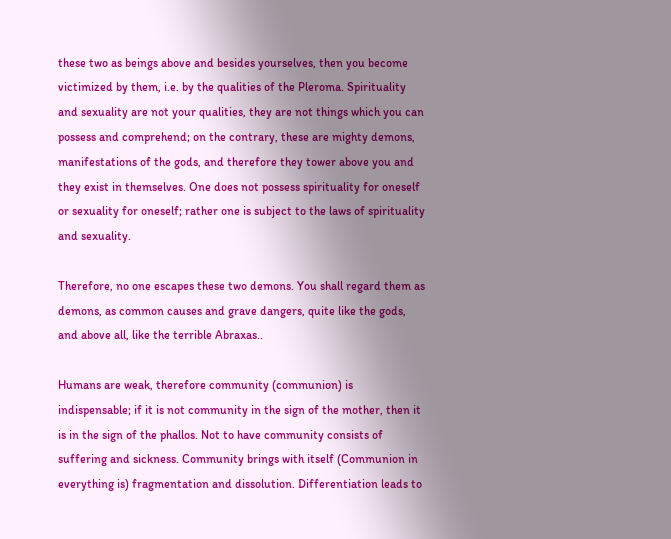these two as beings above and besides yourselves, then you become victimized by them, i.e. by the qualities of the Pleroma. Spirituality and sexuality are not your qualities, they are not things which you can possess and comprehend; on the contrary, these are mighty demons, manifestations of the gods, and therefore they tower above you and they exist in themselves. One does not possess spirituality for oneself or sexuality for oneself; rather one is subject to the laws of spirituality and sexuality.

Therefore, no one escapes these two demons. You shall regard them as demons, as common causes and grave dangers, quite like the gods, and above all, like the terrible Abraxas..

Humans are weak, therefore community (communion) is indispensable; if it is not community in the sign of the mother, then it is in the sign of the phallos. Not to have community consists of suffering and sickness. Community brings with itself (Communion in everything is) fragmentation and dissolution. Differentiation leads to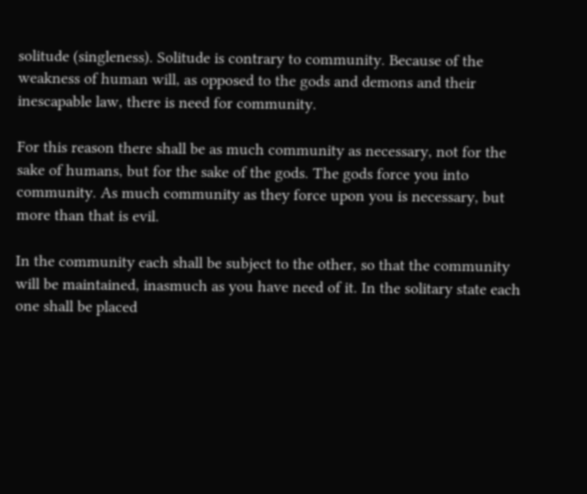solitude (singleness). Solitude is contrary to community. Because of the weakness of human will, as opposed to the gods and demons and their inescapable law, there is need for community.

For this reason there shall be as much community as necessary, not for the sake of humans, but for the sake of the gods. The gods force you into community. As much community as they force upon you is necessary, but more than that is evil.

In the community each shall be subject to the other, so that the community will be maintained, inasmuch as you have need of it. In the solitary state each one shall be placed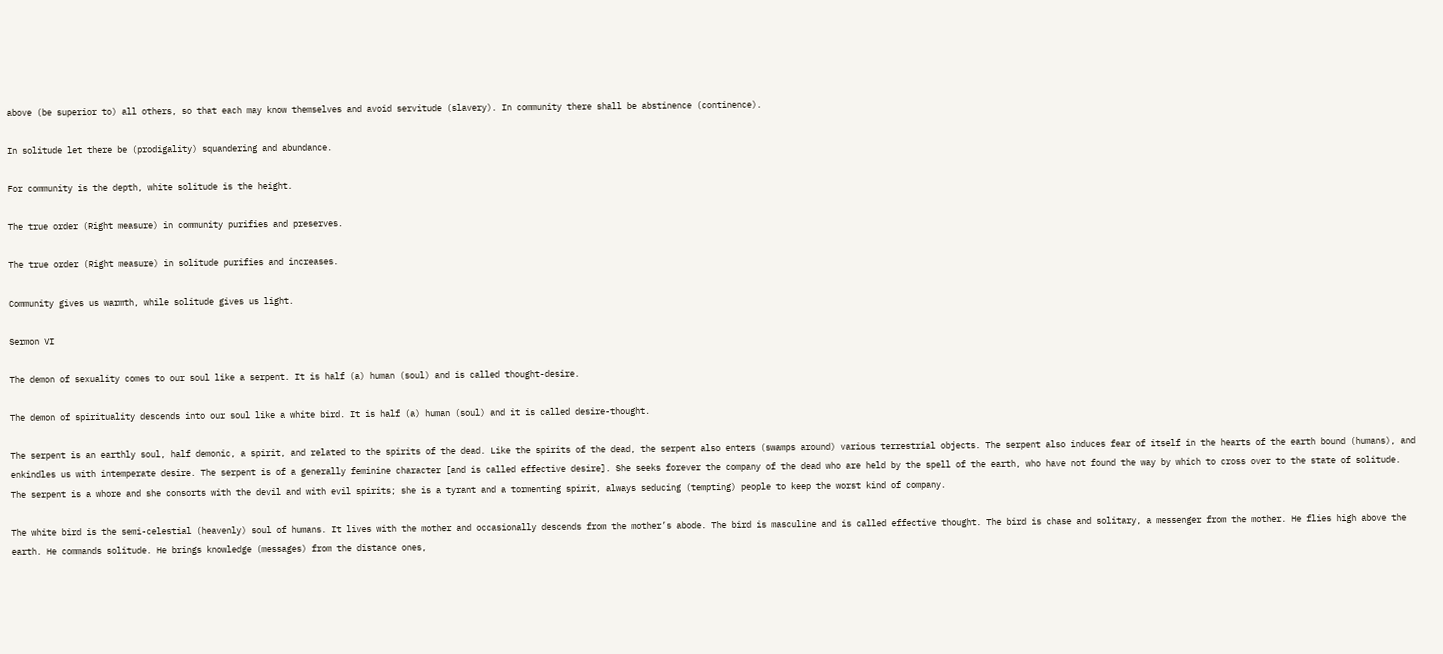above (be superior to) all others, so that each may know themselves and avoid servitude (slavery). In community there shall be abstinence (continence).

In solitude let there be (prodigality) squandering and abundance.

For community is the depth, white solitude is the height.

The true order (Right measure) in community purifies and preserves.

The true order (Right measure) in solitude purifies and increases.

Community gives us warmth, while solitude gives us light.

Sermon VI

The demon of sexuality comes to our soul like a serpent. It is half (a) human (soul) and is called thought-desire.

The demon of spirituality descends into our soul like a white bird. It is half (a) human (soul) and it is called desire-thought.

The serpent is an earthly soul, half demonic, a spirit, and related to the spirits of the dead. Like the spirits of the dead, the serpent also enters (swamps around) various terrestrial objects. The serpent also induces fear of itself in the hearts of the earth bound (humans), and enkindles us with intemperate desire. The serpent is of a generally feminine character [and is called effective desire]. She seeks forever the company of the dead who are held by the spell of the earth, who have not found the way by which to cross over to the state of solitude. The serpent is a whore and she consorts with the devil and with evil spirits; she is a tyrant and a tormenting spirit, always seducing (tempting) people to keep the worst kind of company.

The white bird is the semi-celestial (heavenly) soul of humans. It lives with the mother and occasionally descends from the mother’s abode. The bird is masculine and is called effective thought. The bird is chase and solitary, a messenger from the mother. He flies high above the earth. He commands solitude. He brings knowledge (messages) from the distance ones,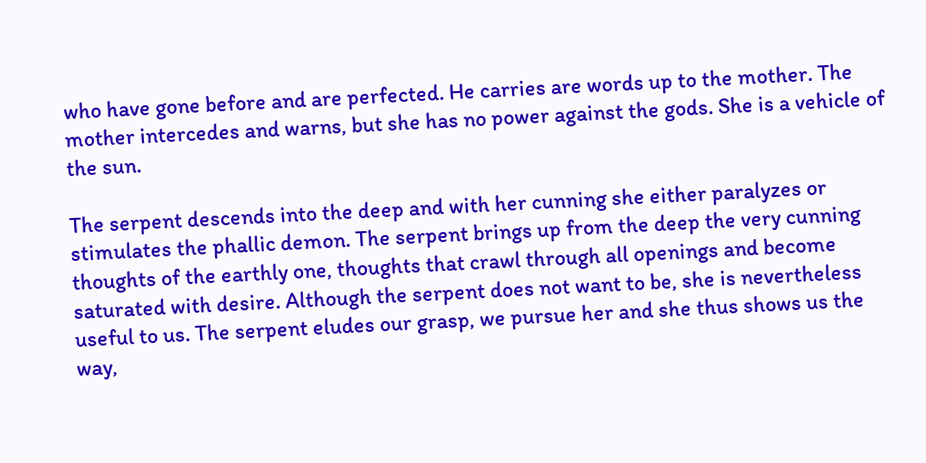who have gone before and are perfected. He carries are words up to the mother. The mother intercedes and warns, but she has no power against the gods. She is a vehicle of the sun.

The serpent descends into the deep and with her cunning she either paralyzes or stimulates the phallic demon. The serpent brings up from the deep the very cunning thoughts of the earthly one, thoughts that crawl through all openings and become saturated with desire. Although the serpent does not want to be, she is nevertheless useful to us. The serpent eludes our grasp, we pursue her and she thus shows us the way,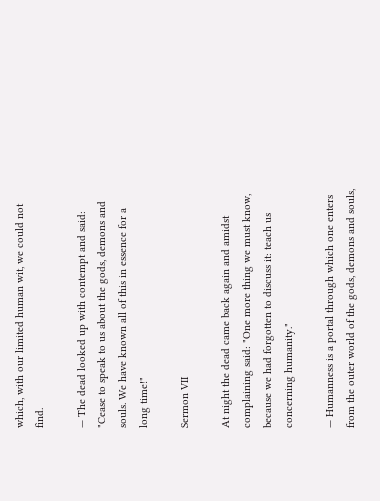which, with our limited human wit, we could not find.

— The dead looked up with contempt and said: "Cease to speak to us about the gods, demons and souls. We have known all of this in essence for a long time!"

Sermon VII

At night the dead came back again and amidst complaining said: "One more thing we must know, because we had forgotten to discuss it: teach us concerning humanity."

— Humanness is a portal through which one enters from the outer world of the gods, demons and souls,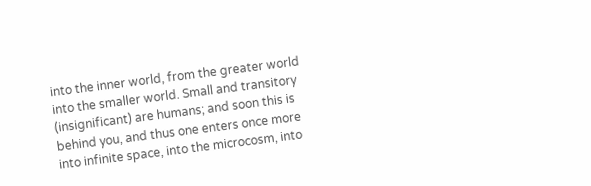into the inner world, from the greater world into the smaller world. Small and transitory (insignificant) are humans; and soon this is behind you, and thus one enters once more into infinite space, into the microcosm, into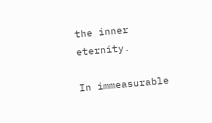the inner eternity.

In immeasurable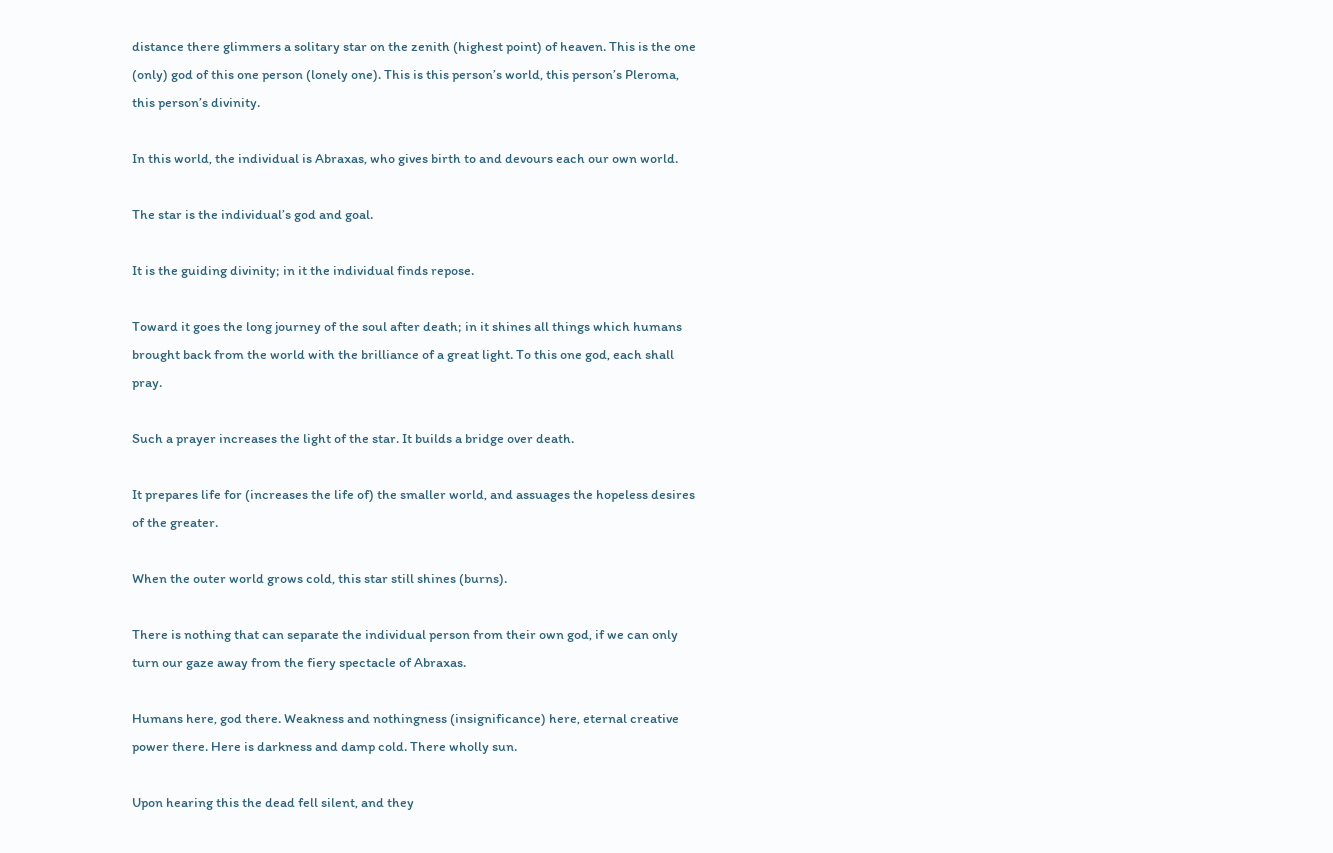distance there glimmers a solitary star on the zenith (highest point) of heaven. This is the one (only) god of this one person (lonely one). This is this person’s world, this person’s Pleroma, this person’s divinity.

In this world, the individual is Abraxas, who gives birth to and devours each our own world.

The star is the individual’s god and goal.

It is the guiding divinity; in it the individual finds repose.

Toward it goes the long journey of the soul after death; in it shines all things which humans brought back from the world with the brilliance of a great light. To this one god, each shall pray.

Such a prayer increases the light of the star. It builds a bridge over death.

It prepares life for (increases the life of) the smaller world, and assuages the hopeless desires of the greater.

When the outer world grows cold, this star still shines (burns).

There is nothing that can separate the individual person from their own god, if we can only turn our gaze away from the fiery spectacle of Abraxas.

Humans here, god there. Weakness and nothingness (insignificance) here, eternal creative power there. Here is darkness and damp cold. There wholly sun.

Upon hearing this the dead fell silent, and they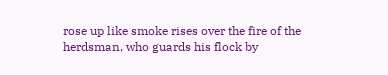rose up like smoke rises over the fire of the herdsman, who guards his flock by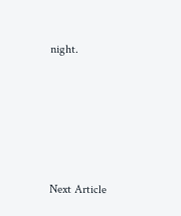night.






Next Article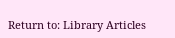Return to: Library Articles